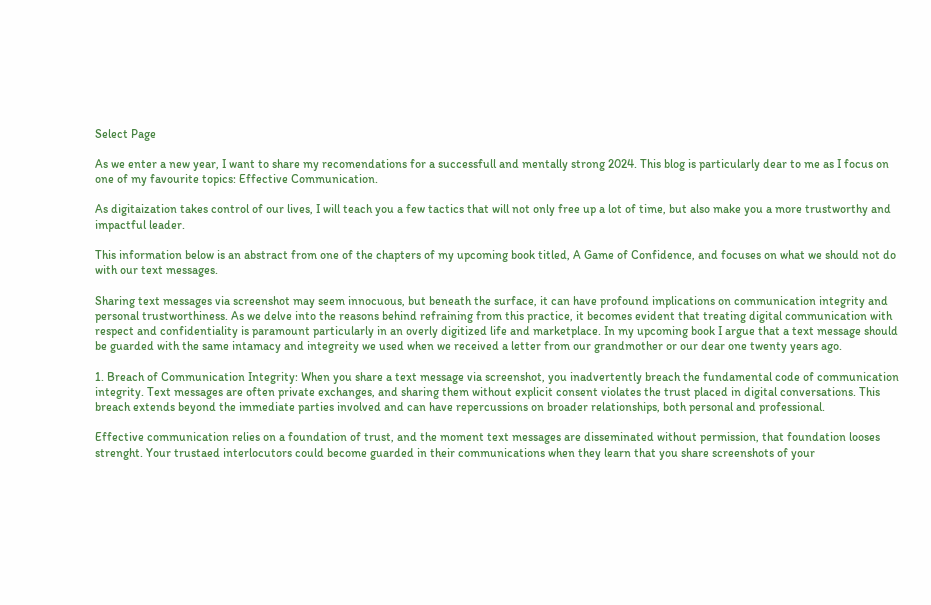Select Page

As we enter a new year, I want to share my recomendations for a successfull and mentally strong 2024. This blog is particularly dear to me as I focus on one of my favourite topics: Effective Communication.

As digitaization takes control of our lives, I will teach you a few tactics that will not only free up a lot of time, but also make you a more trustworthy and impactful leader.

This information below is an abstract from one of the chapters of my upcoming book titled, A Game of Confidence, and focuses on what we should not do with our text messages.

Sharing text messages via screenshot may seem innocuous, but beneath the surface, it can have profound implications on communication integrity and personal trustworthiness. As we delve into the reasons behind refraining from this practice, it becomes evident that treating digital communication with respect and confidentiality is paramount particularly in an overly digitized life and marketplace. In my upcoming book I argue that a text message should be guarded with the same intamacy and integreity we used when we received a letter from our grandmother or our dear one twenty years ago.

1. Breach of Communication Integrity: When you share a text message via screenshot, you inadvertently breach the fundamental code of communication integrity. Text messages are often private exchanges, and sharing them without explicit consent violates the trust placed in digital conversations. This breach extends beyond the immediate parties involved and can have repercussions on broader relationships, both personal and professional.

Effective communication relies on a foundation of trust, and the moment text messages are disseminated without permission, that foundation looses strenght. Your trustaed interlocutors could become guarded in their communications when they learn that you share screenshots of your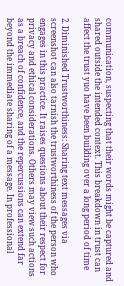communication, suspecting that their words might be captured and shared outside the intended context. This breakdown in trust can affect the trust yuo have been building over a long period of time

2. Diminished Trustworthiness: Sharing text messages via screenshot can also tarnish the trustworthiness of the person who engages in this practice. It raises questions about their respect for privacy and ethical considerations. Others may view such actions as a breach of confidence, and the repercussions can extend far beyond the immediate sharing of a message. In professional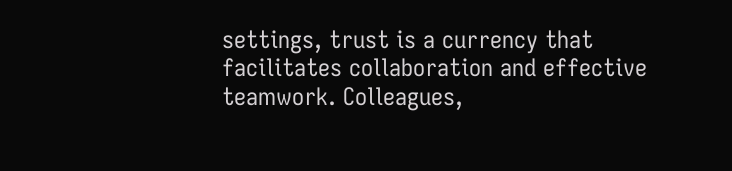settings, trust is a currency that facilitates collaboration and effective teamwork. Colleagues,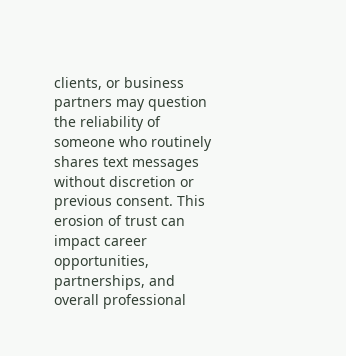clients, or business partners may question the reliability of someone who routinely shares text messages without discretion or previous consent. This erosion of trust can impact career opportunities, partnerships, and overall professional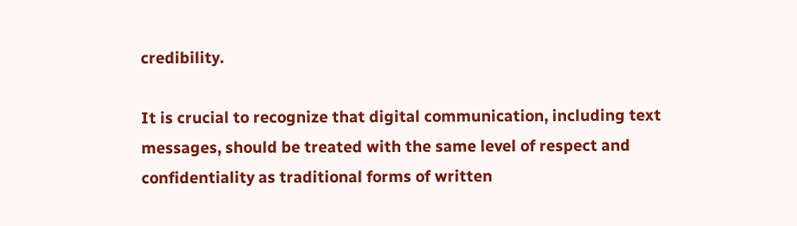credibility.

It is crucial to recognize that digital communication, including text messages, should be treated with the same level of respect and confidentiality as traditional forms of written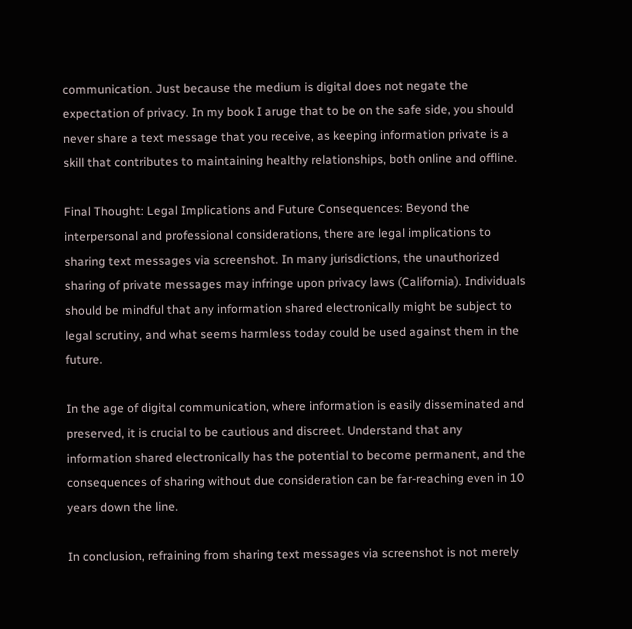communication. Just because the medium is digital does not negate the expectation of privacy. In my book I aruge that to be on the safe side, you should never share a text message that you receive, as keeping information private is a skill that contributes to maintaining healthy relationships, both online and offline.

Final Thought: Legal Implications and Future Consequences: Beyond the interpersonal and professional considerations, there are legal implications to sharing text messages via screenshot. In many jurisdictions, the unauthorized sharing of private messages may infringe upon privacy laws (California). Individuals should be mindful that any information shared electronically might be subject to legal scrutiny, and what seems harmless today could be used against them in the future.

In the age of digital communication, where information is easily disseminated and preserved, it is crucial to be cautious and discreet. Understand that any information shared electronically has the potential to become permanent, and the consequences of sharing without due consideration can be far-reaching even in 10 years down the line.

In conclusion, refraining from sharing text messages via screenshot is not merely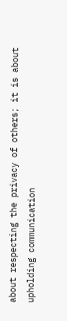about respecting the privacy of others; it is about upholding communication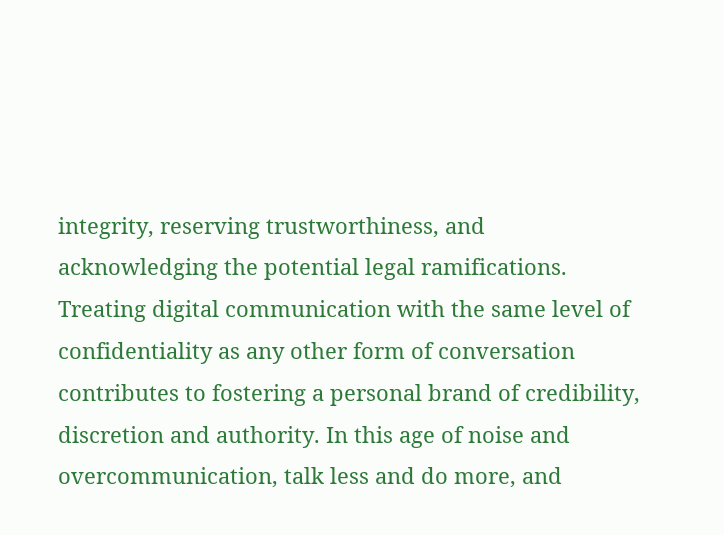integrity, reserving trustworthiness, and acknowledging the potential legal ramifications. Treating digital communication with the same level of confidentiality as any other form of conversation contributes to fostering a personal brand of credibility, discretion and authority. In this age of noise and overcommunication, talk less and do more, and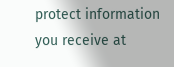protect information you receive at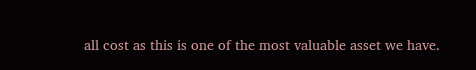all cost as this is one of the most valuable asset we have.